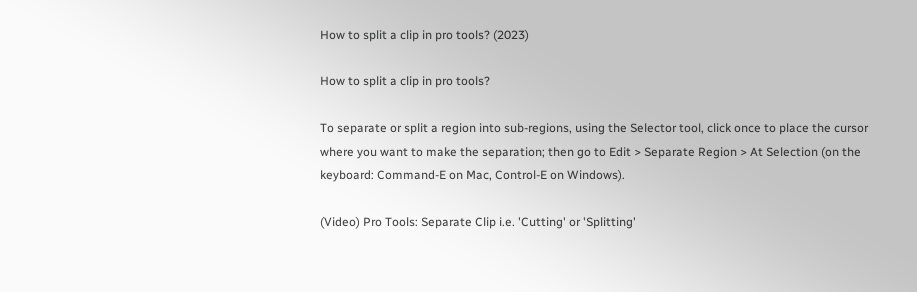How to split a clip in pro tools? (2023)

How to split a clip in pro tools?

To separate or split a region into sub-regions, using the Selector tool, click once to place the cursor where you want to make the separation; then go to Edit > Separate Region > At Selection (on the keyboard: Command-E on Mac, Control-E on Windows).

(Video) Pro Tools: Separate Clip i.e. 'Cutting' or 'Splitting'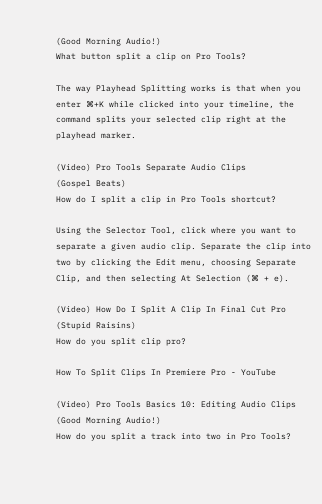(Good Morning Audio!)
What button split a clip on Pro Tools?

The way Playhead Splitting works is that when you enter ⌘+K while clicked into your timeline, the command splits your selected clip right at the playhead marker.

(Video) Pro Tools Separate Audio Clips
(Gospel Beats)
How do I split a clip in Pro Tools shortcut?

Using the Selector Tool, click where you want to separate a given audio clip. Separate the clip into two by clicking the Edit menu, choosing Separate Clip, and then selecting At Selection (⌘ + e).

(Video) How Do I Split A Clip In Final Cut Pro
(Stupid Raisins)
How do you split clip pro?

How To Split Clips In Premiere Pro - YouTube

(Video) Pro Tools Basics 10: Editing Audio Clips
(Good Morning Audio!)
How do you split a track into two in Pro Tools?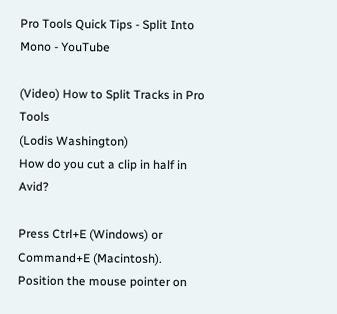Pro Tools Quick Tips - Split Into Mono - YouTube

(Video) How to Split Tracks in Pro Tools
(Lodis Washington)
How do you cut a clip in half in Avid?

Press Ctrl+E (Windows) or Command+E (Macintosh). Position the mouse pointer on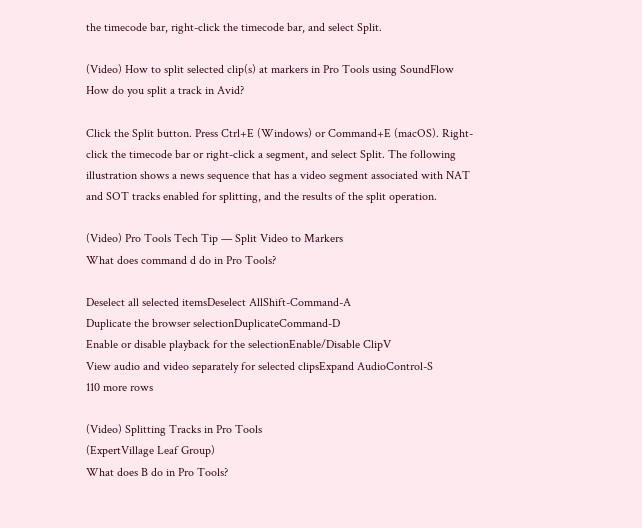the timecode bar, right-click the timecode bar, and select Split.

(Video) How to split selected clip(s) at markers in Pro Tools using SoundFlow
How do you split a track in Avid?

Click the Split button. Press Ctrl+E (Windows) or Command+E (macOS). Right-click the timecode bar or right-click a segment, and select Split. The following illustration shows a news sequence that has a video segment associated with NAT and SOT tracks enabled for splitting, and the results of the split operation.

(Video) Pro Tools Tech Tip — Split Video to Markers
What does command d do in Pro Tools?

Deselect all selected itemsDeselect AllShift-Command-A
Duplicate the browser selectionDuplicateCommand-D
Enable or disable playback for the selectionEnable/Disable ClipV
View audio and video separately for selected clipsExpand AudioControl-S
110 more rows

(Video) Splitting Tracks in Pro Tools
(ExpertVillage Leaf Group)
What does B do in Pro Tools?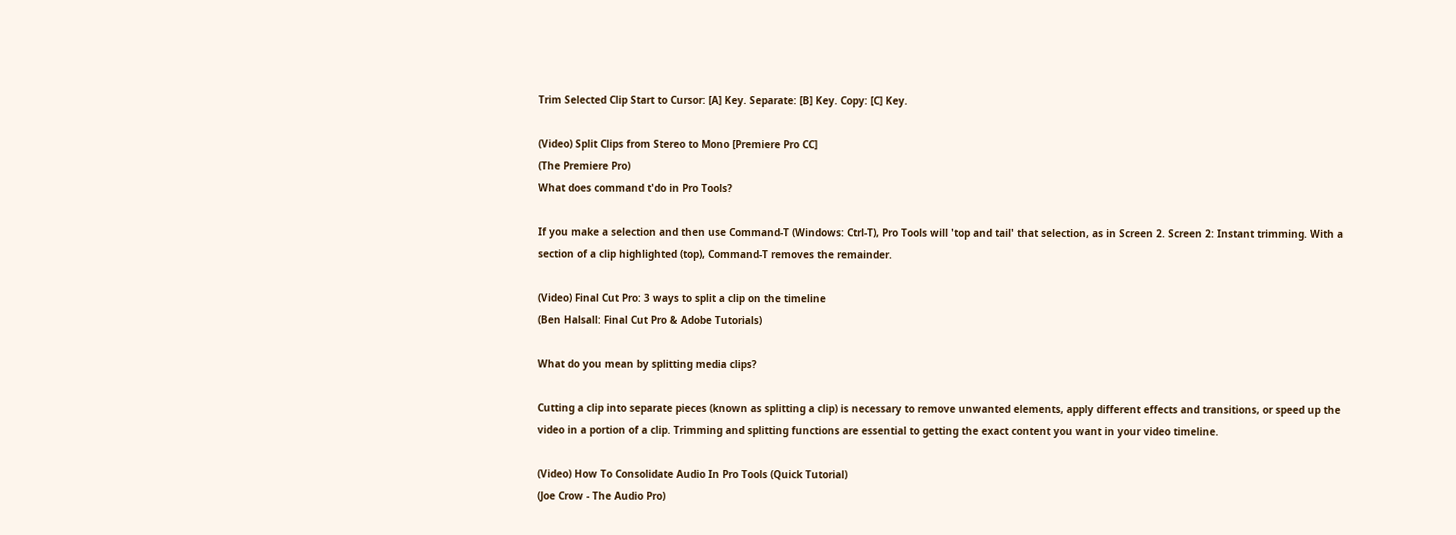Trim Selected Clip Start to Cursor: [A] Key. Separate: [B] Key. Copy: [C] Key.

(Video) Split Clips from Stereo to Mono [Premiere Pro CC]
(The Premiere Pro)
What does command t'do in Pro Tools?

If you make a selection and then use Command-T (Windows: Ctrl-T), Pro Tools will 'top and tail' that selection, as in Screen 2. Screen 2: Instant trimming. With a section of a clip highlighted (top), Command-T removes the remainder.

(Video) Final Cut Pro: 3 ways to split a clip on the timeline
(Ben Halsall: Final Cut Pro & Adobe Tutorials)

What do you mean by splitting media clips?

Cutting a clip into separate pieces (known as splitting a clip) is necessary to remove unwanted elements, apply different effects and transitions, or speed up the video in a portion of a clip. Trimming and splitting functions are essential to getting the exact content you want in your video timeline.

(Video) How To Consolidate Audio In Pro Tools (Quick Tutorial)
(Joe Crow - The Audio Pro)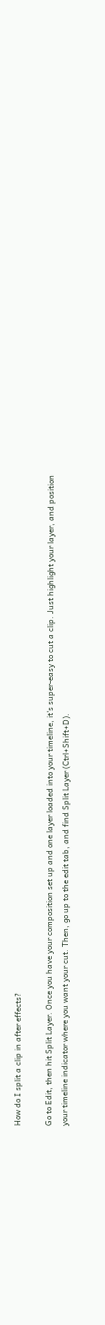How do I split a clip in after effects?

Go to Edit, then hit Split Layer. Once you have your composition set up and one layer loaded into your timeline, it's super-easy to cut a clip. Just highlight your layer, and position your timeline indicator where you want your cut. Then, go up to the edit tab, and find Split Layer (Ctrl+Shift+D).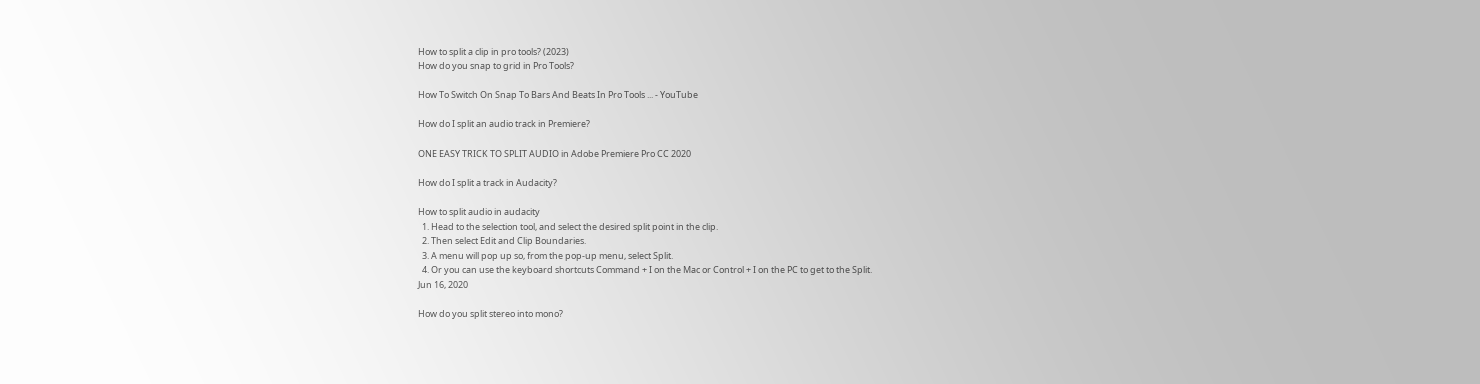How to split a clip in pro tools? (2023)
How do you snap to grid in Pro Tools?

How To Switch On Snap To Bars And Beats In Pro Tools ... - YouTube

How do I split an audio track in Premiere?

ONE EASY TRICK TO SPLIT AUDIO in Adobe Premiere Pro CC 2020

How do I split a track in Audacity?

How to split audio in audacity
  1. Head to the selection tool, and select the desired split point in the clip.
  2. Then select Edit and Clip Boundaries.
  3. A menu will pop up so, from the pop-up menu, select Split.
  4. Or you can use the keyboard shortcuts Command + I on the Mac or Control + I on the PC to get to the Split.
Jun 16, 2020

How do you split stereo into mono?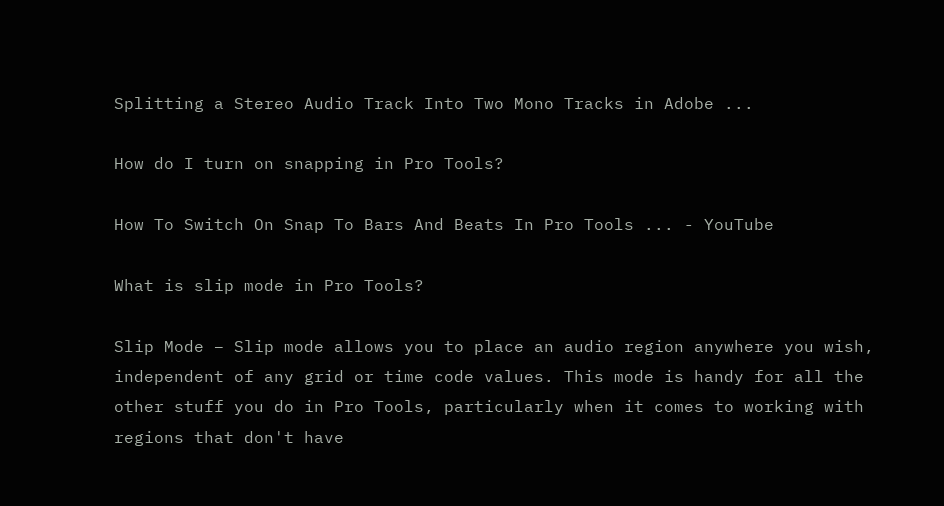Splitting a Stereo Audio Track Into Two Mono Tracks in Adobe ...

How do I turn on snapping in Pro Tools?

How To Switch On Snap To Bars And Beats In Pro Tools ... - YouTube

What is slip mode in Pro Tools?

Slip Mode – Slip mode allows you to place an audio region anywhere you wish, independent of any grid or time code values. This mode is handy for all the other stuff you do in Pro Tools, particularly when it comes to working with regions that don't have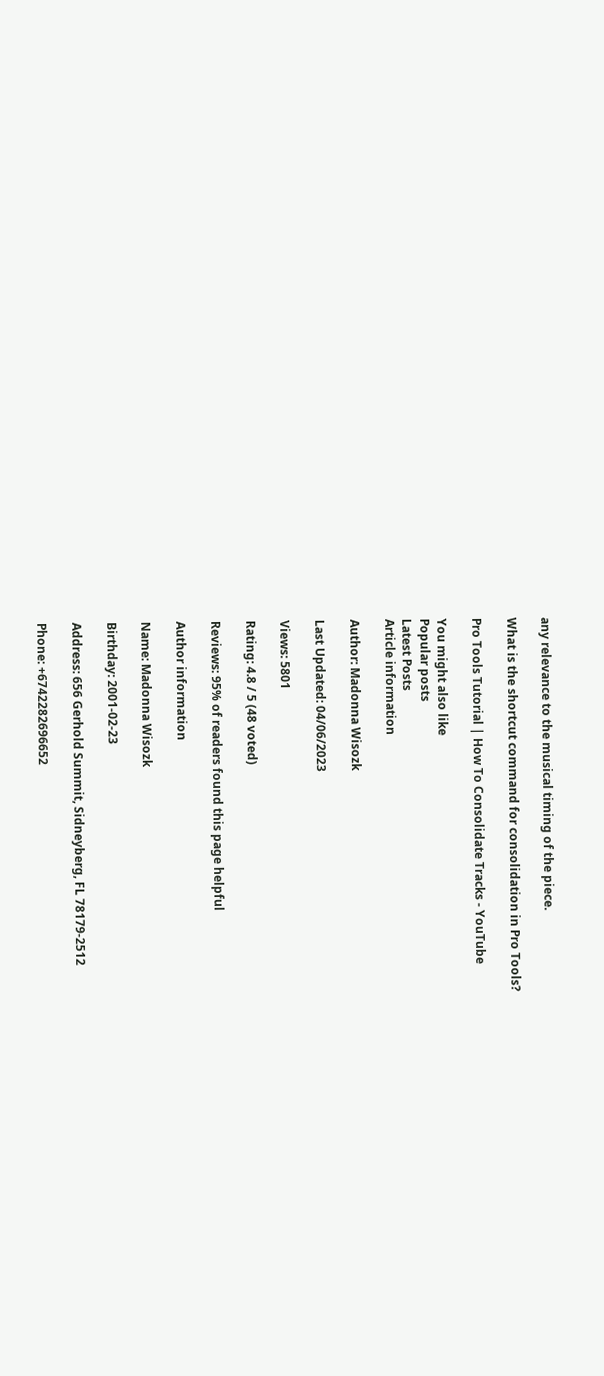any relevance to the musical timing of the piece.

What is the shortcut command for consolidation in Pro Tools?

Pro Tools Tutorial | How To Consolidate Tracks - YouTube

You might also like
Popular posts
Latest Posts
Article information

Author: Madonna Wisozk

Last Updated: 04/06/2023

Views: 5801

Rating: 4.8 / 5 (48 voted)

Reviews: 95% of readers found this page helpful

Author information

Name: Madonna Wisozk

Birthday: 2001-02-23

Address: 656 Gerhold Summit, Sidneyberg, FL 78179-2512

Phone: +6742282696652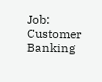Job: Customer Banking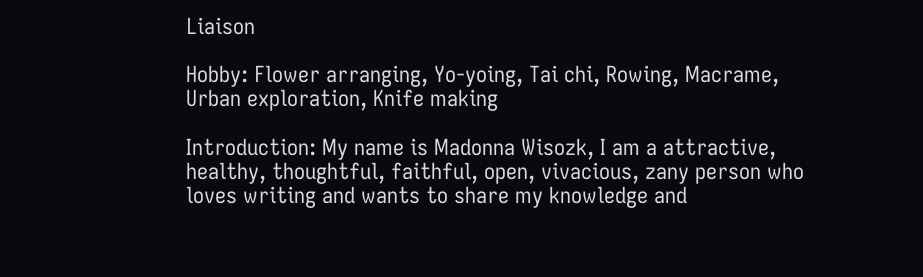Liaison

Hobby: Flower arranging, Yo-yoing, Tai chi, Rowing, Macrame, Urban exploration, Knife making

Introduction: My name is Madonna Wisozk, I am a attractive, healthy, thoughtful, faithful, open, vivacious, zany person who loves writing and wants to share my knowledge and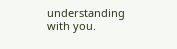understanding with you.